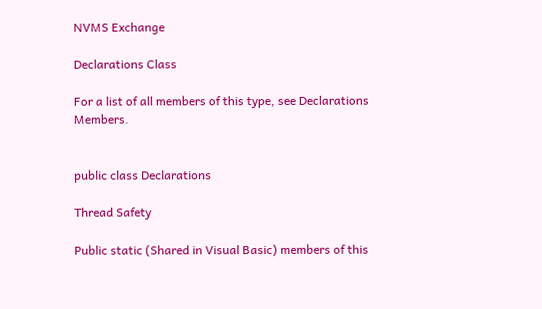NVMS Exchange

Declarations Class

For a list of all members of this type, see Declarations Members.


public class Declarations

Thread Safety

Public static (Shared in Visual Basic) members of this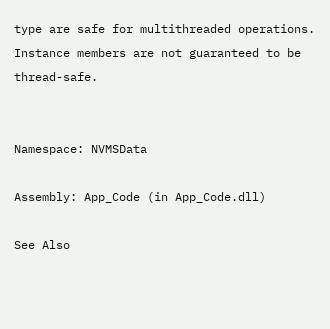type are safe for multithreaded operations. Instance members are not guaranteed to be thread-safe.


Namespace: NVMSData

Assembly: App_Code (in App_Code.dll)

See Also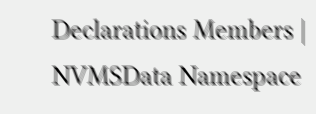Declarations Members | NVMSData Namespace